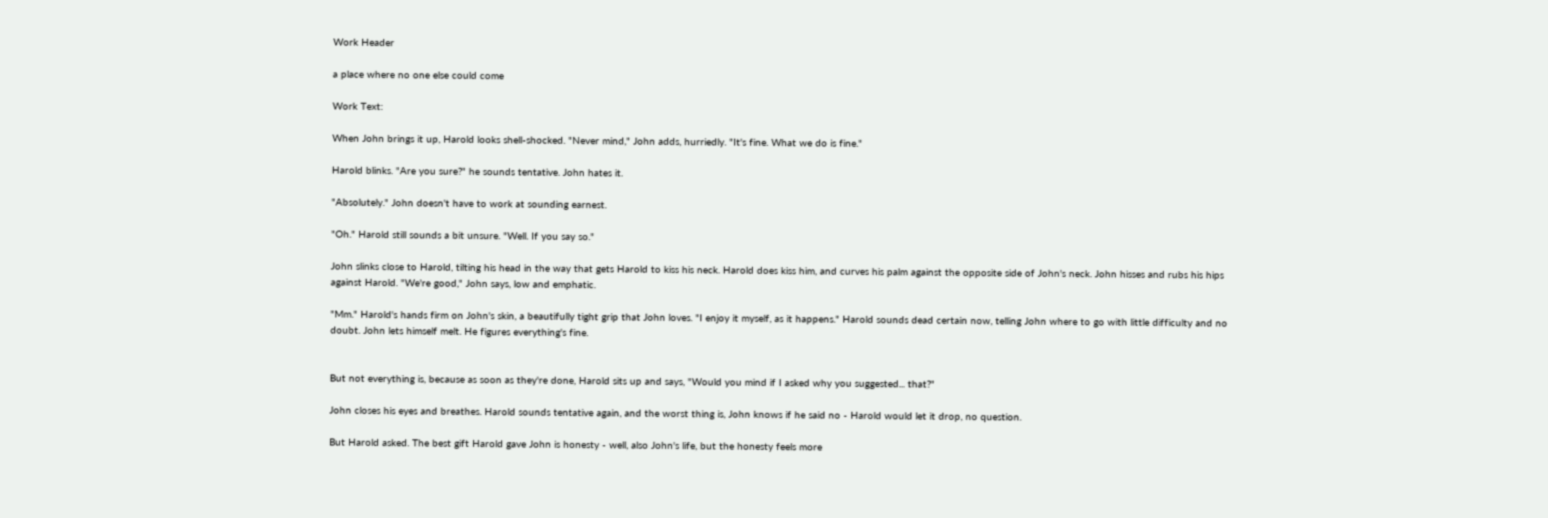Work Header

a place where no one else could come

Work Text:

When John brings it up, Harold looks shell-shocked. "Never mind," John adds, hurriedly. "It's fine. What we do is fine."

Harold blinks. "Are you sure?" he sounds tentative. John hates it.

"Absolutely." John doesn't have to work at sounding earnest.

"Oh." Harold still sounds a bit unsure. "Well. If you say so."

John slinks close to Harold, tilting his head in the way that gets Harold to kiss his neck. Harold does kiss him, and curves his palm against the opposite side of John's neck. John hisses and rubs his hips against Harold. "We're good," John says, low and emphatic.

"Mm." Harold's hands firm on John's skin, a beautifully tight grip that John loves. "I enjoy it myself, as it happens." Harold sounds dead certain now, telling John where to go with little difficulty and no doubt. John lets himself melt. He figures everything's fine.


But not everything is, because as soon as they're done, Harold sits up and says, "Would you mind if I asked why you suggested... that?"

John closes his eyes and breathes. Harold sounds tentative again, and the worst thing is, John knows if he said no - Harold would let it drop, no question.

But Harold asked. The best gift Harold gave John is honesty - well, also John's life, but the honesty feels more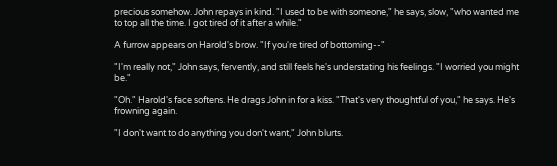precious somehow. John repays in kind. "I used to be with someone," he says, slow, "who wanted me to top all the time. I got tired of it after a while."

A furrow appears on Harold's brow. "If you're tired of bottoming--"

"I'm really not," John says, fervently, and still feels he's understating his feelings. "I worried you might be."

"Oh." Harold's face softens. He drags John in for a kiss. "That's very thoughtful of you," he says. He's frowning again.

"I don't want to do anything you don't want," John blurts.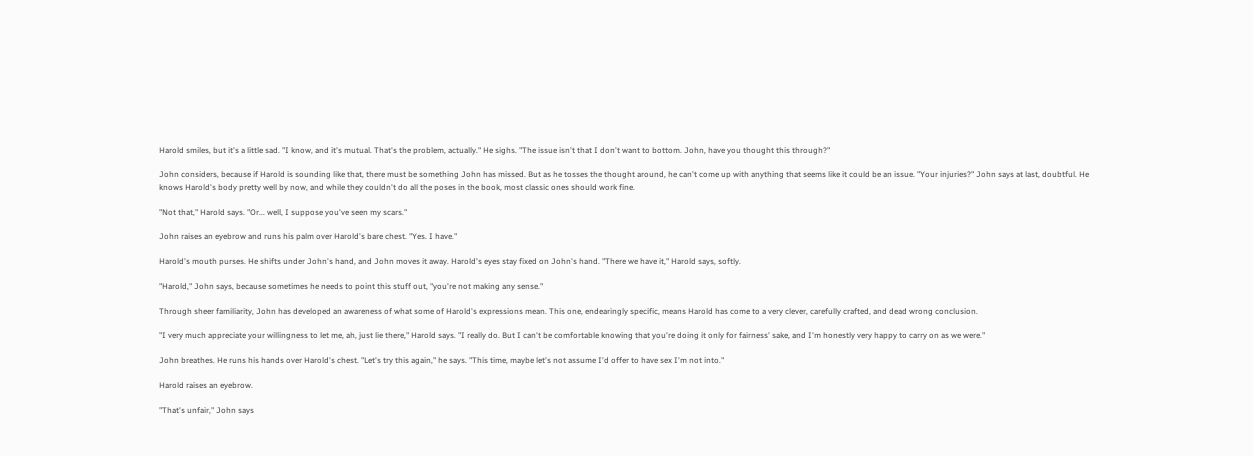Harold smiles, but it's a little sad. "I know, and it's mutual. That's the problem, actually." He sighs. "The issue isn't that I don't want to bottom. John, have you thought this through?"

John considers, because if Harold is sounding like that, there must be something John has missed. But as he tosses the thought around, he can't come up with anything that seems like it could be an issue. "Your injuries?" John says at last, doubtful. He knows Harold's body pretty well by now, and while they couldn't do all the poses in the book, most classic ones should work fine.

"Not that," Harold says. "Or... well, I suppose you've seen my scars."

John raises an eyebrow and runs his palm over Harold's bare chest. "Yes. I have."

Harold's mouth purses. He shifts under John's hand, and John moves it away. Harold's eyes stay fixed on John's hand. "There we have it," Harold says, softly.

"Harold," John says, because sometimes he needs to point this stuff out, "you're not making any sense."

Through sheer familiarity, John has developed an awareness of what some of Harold's expressions mean. This one, endearingly specific, means Harold has come to a very clever, carefully crafted, and dead wrong conclusion.

"I very much appreciate your willingness to let me, ah, just lie there," Harold says. "I really do. But I can't be comfortable knowing that you're doing it only for fairness' sake, and I'm honestly very happy to carry on as we were."

John breathes. He runs his hands over Harold's chest. "Let's try this again," he says. "This time, maybe let's not assume I'd offer to have sex I'm not into."

Harold raises an eyebrow.

"That's unfair," John says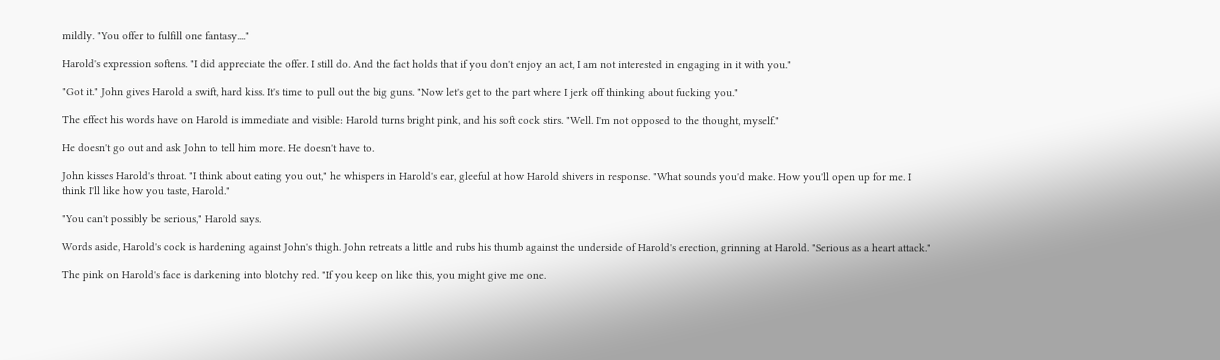mildly. "You offer to fulfill one fantasy...."

Harold's expression softens. "I did appreciate the offer. I still do. And the fact holds that if you don't enjoy an act, I am not interested in engaging in it with you."

"Got it." John gives Harold a swift, hard kiss. It's time to pull out the big guns. "Now let's get to the part where I jerk off thinking about fucking you."

The effect his words have on Harold is immediate and visible: Harold turns bright pink, and his soft cock stirs. "Well. I'm not opposed to the thought, myself."

He doesn't go out and ask John to tell him more. He doesn't have to.

John kisses Harold's throat. "I think about eating you out," he whispers in Harold's ear, gleeful at how Harold shivers in response. "What sounds you'd make. How you'll open up for me. I think I'll like how you taste, Harold."

"You can't possibly be serious," Harold says.

Words aside, Harold's cock is hardening against John's thigh. John retreats a little and rubs his thumb against the underside of Harold's erection, grinning at Harold. "Serious as a heart attack."

The pink on Harold's face is darkening into blotchy red. "If you keep on like this, you might give me one.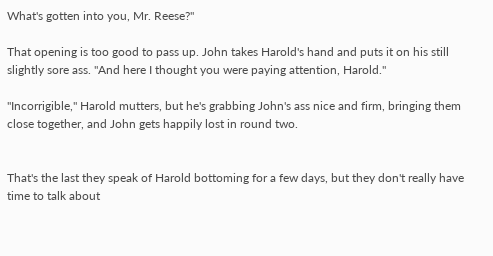What's gotten into you, Mr. Reese?"

That opening is too good to pass up. John takes Harold's hand and puts it on his still slightly sore ass. "And here I thought you were paying attention, Harold."

"Incorrigible," Harold mutters, but he's grabbing John's ass nice and firm, bringing them close together, and John gets happily lost in round two.


That's the last they speak of Harold bottoming for a few days, but they don't really have time to talk about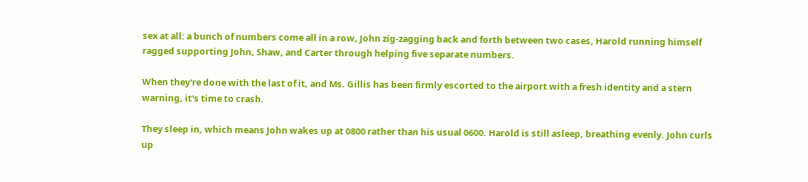sex at all: a bunch of numbers come all in a row, John zig-zagging back and forth between two cases, Harold running himself ragged supporting John, Shaw, and Carter through helping five separate numbers.

When they're done with the last of it, and Ms. Gillis has been firmly escorted to the airport with a fresh identity and a stern warning, it's time to crash.

They sleep in, which means John wakes up at 0800 rather than his usual 0600. Harold is still asleep, breathing evenly. John curls up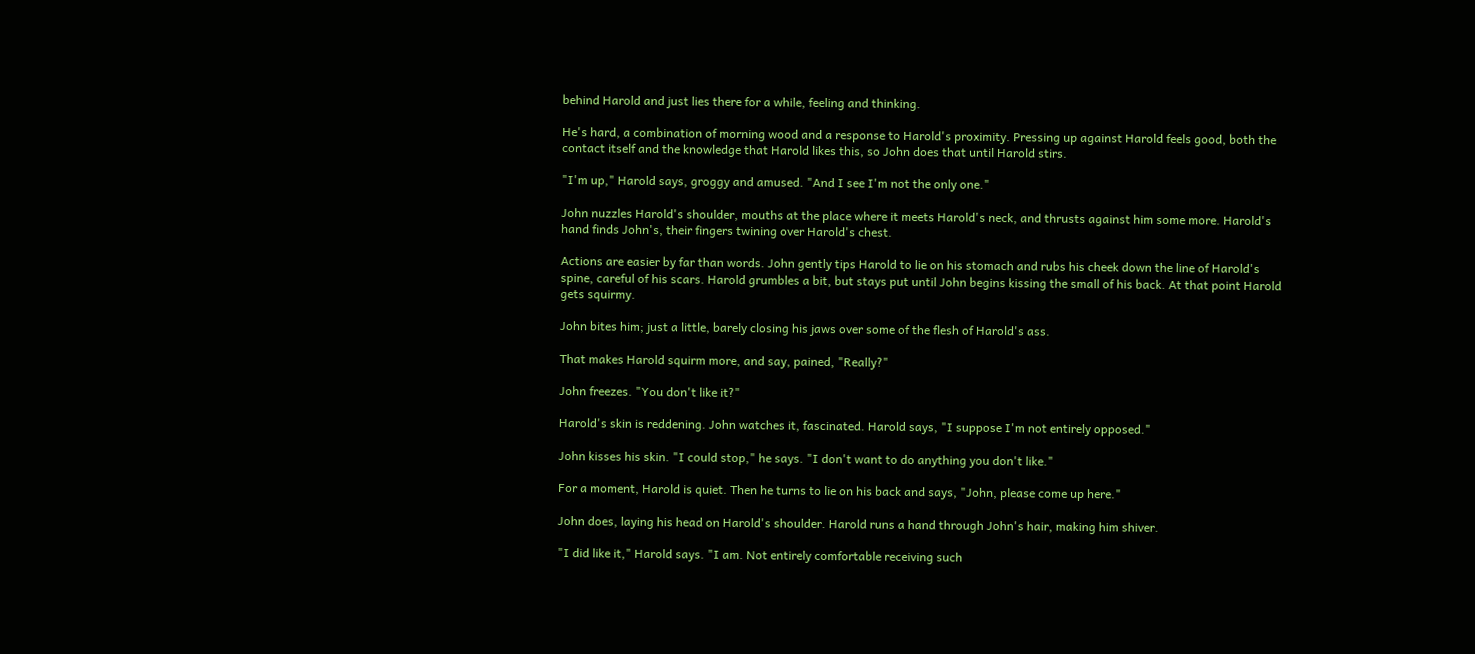behind Harold and just lies there for a while, feeling and thinking.

He's hard, a combination of morning wood and a response to Harold's proximity. Pressing up against Harold feels good, both the contact itself and the knowledge that Harold likes this, so John does that until Harold stirs.

"I'm up," Harold says, groggy and amused. "And I see I'm not the only one."

John nuzzles Harold's shoulder, mouths at the place where it meets Harold's neck, and thrusts against him some more. Harold's hand finds John's, their fingers twining over Harold's chest.

Actions are easier by far than words. John gently tips Harold to lie on his stomach and rubs his cheek down the line of Harold's spine, careful of his scars. Harold grumbles a bit, but stays put until John begins kissing the small of his back. At that point Harold gets squirmy.

John bites him; just a little, barely closing his jaws over some of the flesh of Harold's ass.

That makes Harold squirm more, and say, pained, "Really?"

John freezes. "You don't like it?"

Harold's skin is reddening. John watches it, fascinated. Harold says, "I suppose I'm not entirely opposed."

John kisses his skin. "I could stop," he says. "I don't want to do anything you don't like."

For a moment, Harold is quiet. Then he turns to lie on his back and says, "John, please come up here."

John does, laying his head on Harold's shoulder. Harold runs a hand through John's hair, making him shiver.

"I did like it," Harold says. "I am. Not entirely comfortable receiving such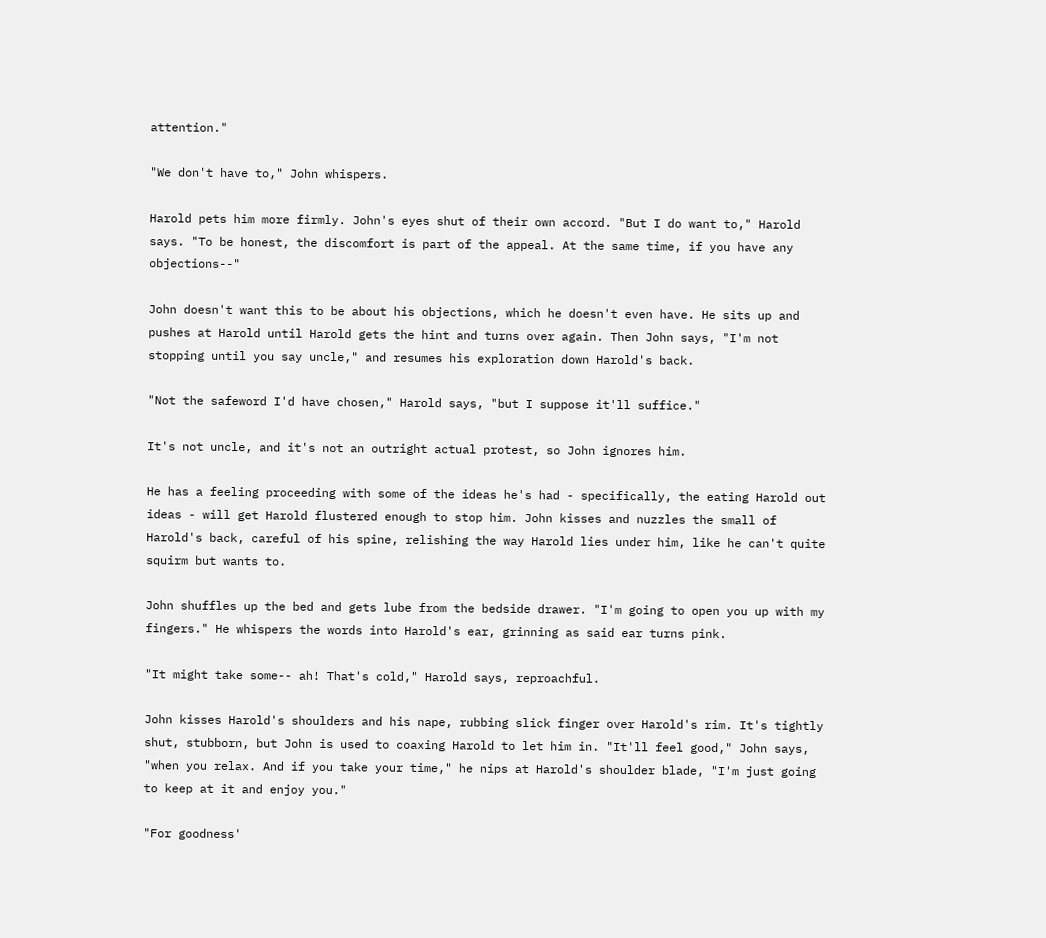attention."

"We don't have to," John whispers.

Harold pets him more firmly. John's eyes shut of their own accord. "But I do want to," Harold says. "To be honest, the discomfort is part of the appeal. At the same time, if you have any objections--"

John doesn't want this to be about his objections, which he doesn't even have. He sits up and pushes at Harold until Harold gets the hint and turns over again. Then John says, "I'm not stopping until you say uncle," and resumes his exploration down Harold's back.

"Not the safeword I'd have chosen," Harold says, "but I suppose it'll suffice."

It's not uncle, and it's not an outright actual protest, so John ignores him.

He has a feeling proceeding with some of the ideas he's had - specifically, the eating Harold out ideas - will get Harold flustered enough to stop him. John kisses and nuzzles the small of Harold's back, careful of his spine, relishing the way Harold lies under him, like he can't quite squirm but wants to.

John shuffles up the bed and gets lube from the bedside drawer. "I'm going to open you up with my fingers." He whispers the words into Harold's ear, grinning as said ear turns pink.

"It might take some-- ah! That's cold," Harold says, reproachful.

John kisses Harold's shoulders and his nape, rubbing slick finger over Harold's rim. It's tightly shut, stubborn, but John is used to coaxing Harold to let him in. "It'll feel good," John says, "when you relax. And if you take your time," he nips at Harold's shoulder blade, "I'm just going to keep at it and enjoy you."

"For goodness'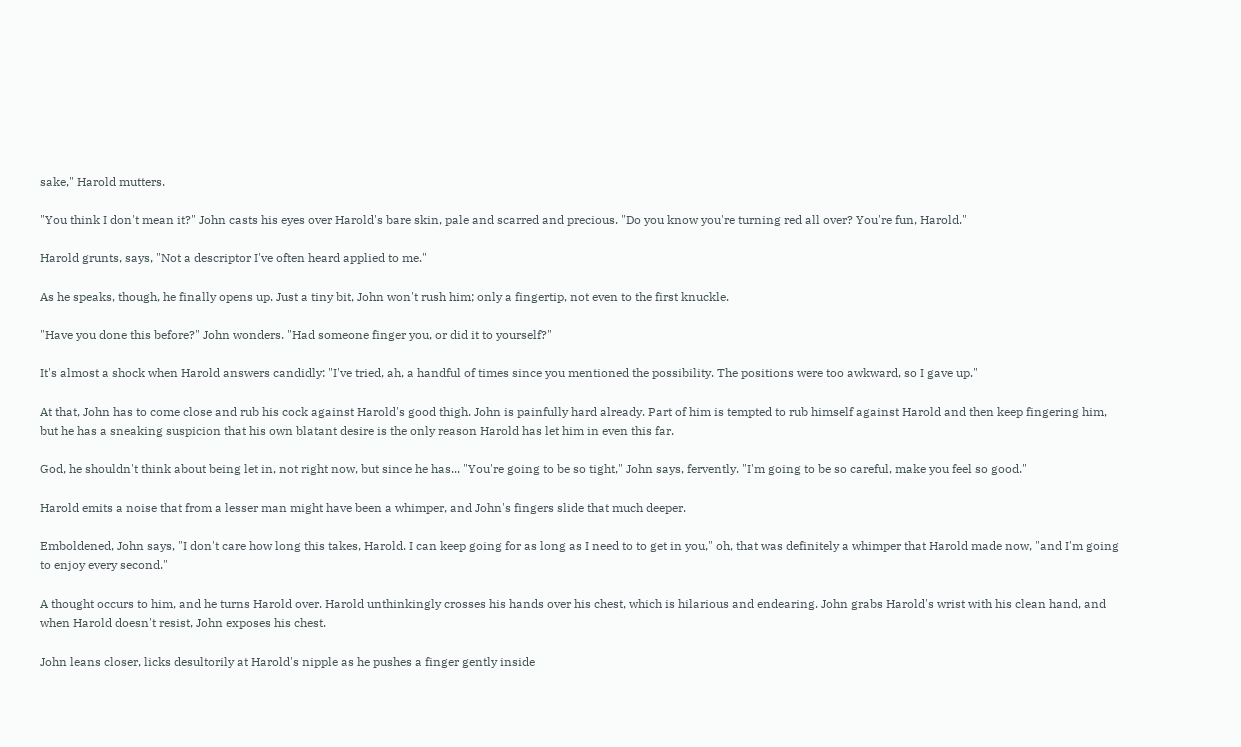sake," Harold mutters.

"You think I don't mean it?" John casts his eyes over Harold's bare skin, pale and scarred and precious. "Do you know you're turning red all over? You're fun, Harold."

Harold grunts, says, "Not a descriptor I've often heard applied to me."

As he speaks, though, he finally opens up. Just a tiny bit, John won't rush him; only a fingertip, not even to the first knuckle.

"Have you done this before?" John wonders. "Had someone finger you, or did it to yourself?"

It's almost a shock when Harold answers candidly: "I've tried, ah, a handful of times since you mentioned the possibility. The positions were too awkward, so I gave up."

At that, John has to come close and rub his cock against Harold's good thigh. John is painfully hard already. Part of him is tempted to rub himself against Harold and then keep fingering him, but he has a sneaking suspicion that his own blatant desire is the only reason Harold has let him in even this far.

God, he shouldn't think about being let in, not right now, but since he has... "You're going to be so tight," John says, fervently. "I'm going to be so careful, make you feel so good."

Harold emits a noise that from a lesser man might have been a whimper, and John's fingers slide that much deeper.

Emboldened, John says, "I don't care how long this takes, Harold. I can keep going for as long as I need to to get in you," oh, that was definitely a whimper that Harold made now, "and I'm going to enjoy every second."

A thought occurs to him, and he turns Harold over. Harold unthinkingly crosses his hands over his chest, which is hilarious and endearing. John grabs Harold's wrist with his clean hand, and when Harold doesn't resist, John exposes his chest.

John leans closer, licks desultorily at Harold's nipple as he pushes a finger gently inside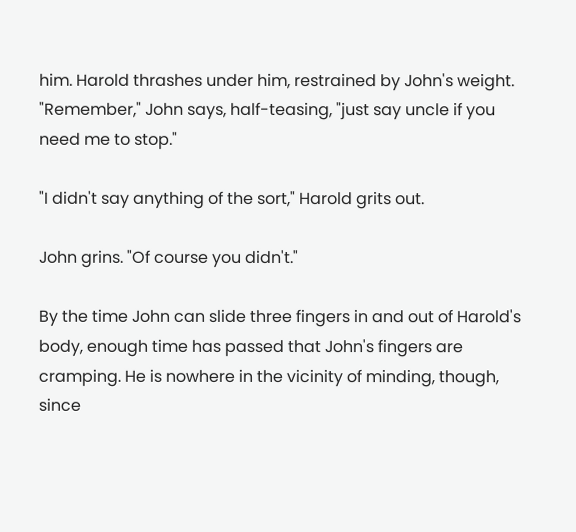him. Harold thrashes under him, restrained by John's weight. "Remember," John says, half-teasing, "just say uncle if you need me to stop."

"I didn't say anything of the sort," Harold grits out.

John grins. "Of course you didn't."

By the time John can slide three fingers in and out of Harold's body, enough time has passed that John's fingers are cramping. He is nowhere in the vicinity of minding, though, since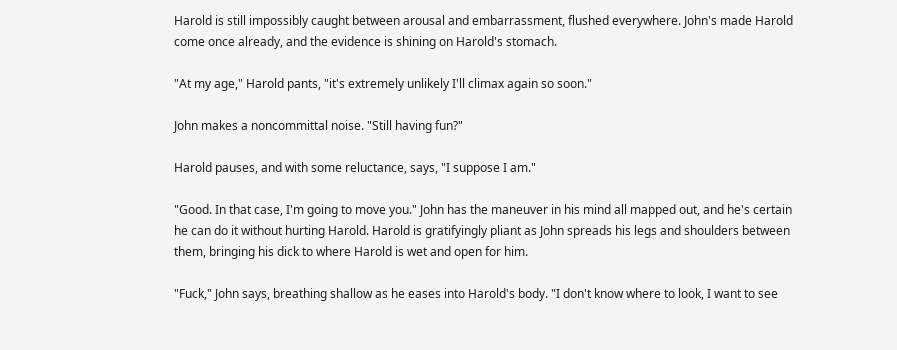Harold is still impossibly caught between arousal and embarrassment, flushed everywhere. John's made Harold come once already, and the evidence is shining on Harold's stomach.

"At my age," Harold pants, "it's extremely unlikely I'll climax again so soon."

John makes a noncommittal noise. "Still having fun?"

Harold pauses, and with some reluctance, says, "I suppose I am."

"Good. In that case, I'm going to move you." John has the maneuver in his mind all mapped out, and he's certain he can do it without hurting Harold. Harold is gratifyingly pliant as John spreads his legs and shoulders between them, bringing his dick to where Harold is wet and open for him.

"Fuck," John says, breathing shallow as he eases into Harold's body. "I don't know where to look, I want to see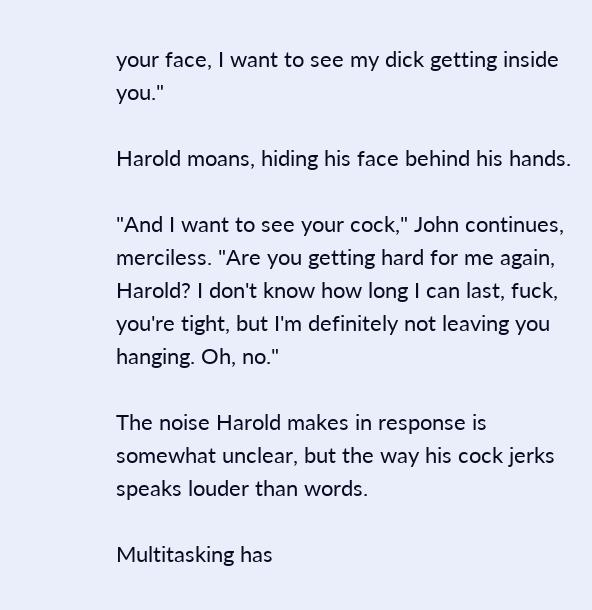your face, I want to see my dick getting inside you."

Harold moans, hiding his face behind his hands.

"And I want to see your cock," John continues, merciless. "Are you getting hard for me again, Harold? I don't know how long I can last, fuck, you're tight, but I'm definitely not leaving you hanging. Oh, no."

The noise Harold makes in response is somewhat unclear, but the way his cock jerks speaks louder than words.

Multitasking has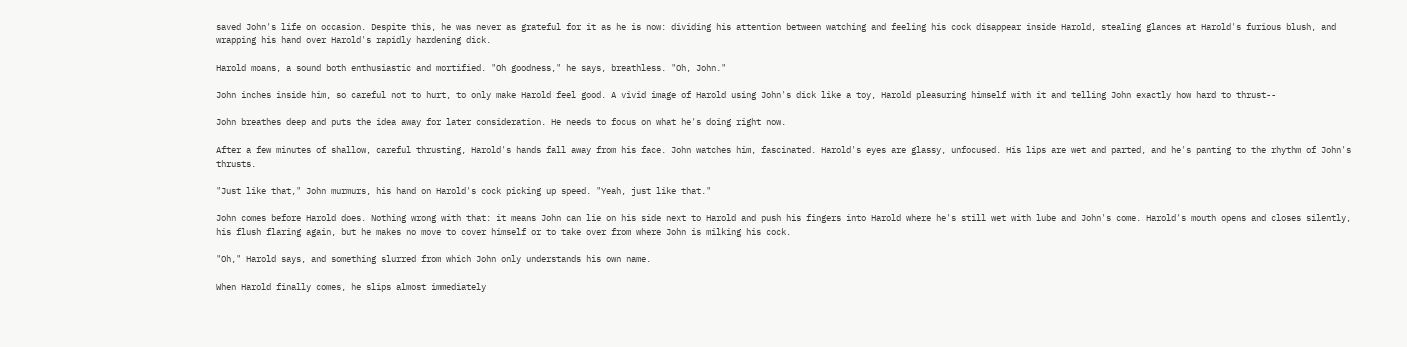saved John's life on occasion. Despite this, he was never as grateful for it as he is now: dividing his attention between watching and feeling his cock disappear inside Harold, stealing glances at Harold's furious blush, and wrapping his hand over Harold's rapidly hardening dick.

Harold moans, a sound both enthusiastic and mortified. "Oh goodness," he says, breathless. "Oh, John."

John inches inside him, so careful not to hurt, to only make Harold feel good. A vivid image of Harold using John's dick like a toy, Harold pleasuring himself with it and telling John exactly how hard to thrust--

John breathes deep and puts the idea away for later consideration. He needs to focus on what he's doing right now.

After a few minutes of shallow, careful thrusting, Harold's hands fall away from his face. John watches him, fascinated. Harold's eyes are glassy, unfocused. His lips are wet and parted, and he's panting to the rhythm of John's thrusts.

"Just like that," John murmurs, his hand on Harold's cock picking up speed. "Yeah, just like that."

John comes before Harold does. Nothing wrong with that: it means John can lie on his side next to Harold and push his fingers into Harold where he's still wet with lube and John's come. Harold's mouth opens and closes silently, his flush flaring again, but he makes no move to cover himself or to take over from where John is milking his cock.

"Oh," Harold says, and something slurred from which John only understands his own name.

When Harold finally comes, he slips almost immediately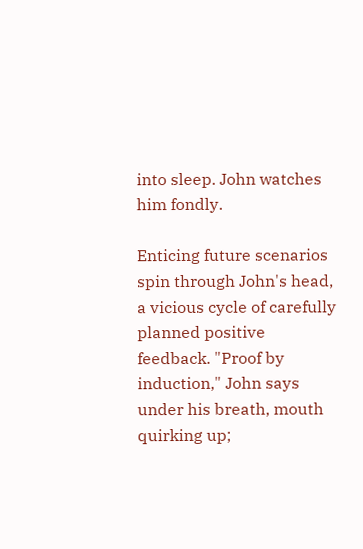into sleep. John watches him fondly.

Enticing future scenarios spin through John's head, a vicious cycle of carefully planned positive feedback. "Proof by induction," John says under his breath, mouth quirking up;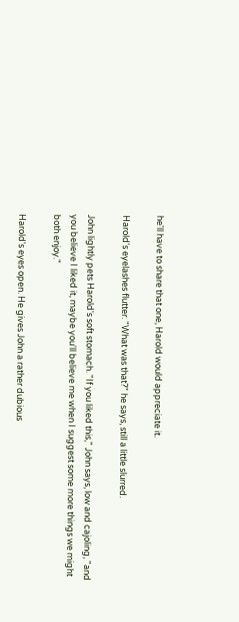he'll have to share that one, Harold would appreciate it.

Harold's eyelashes flutter. "What was that?" he says, still a little slurred.

John lightly pets Harold's soft stomach. "If you liked this," John says, low and cajoling, "and you believe I liked it, maybe you'll believe me when I suggest some more things we might both enjoy."

Harold's eyes open. He gives John a rather dubious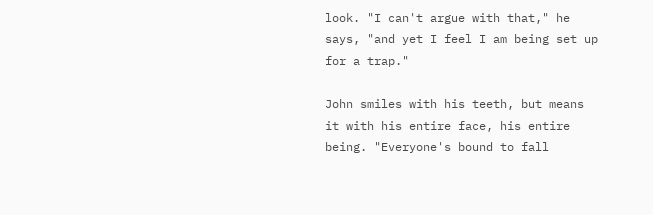look. "I can't argue with that," he says, "and yet I feel I am being set up for a trap."

John smiles with his teeth, but means it with his entire face, his entire being. "Everyone's bound to fall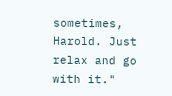sometimes, Harold. Just relax and go with it."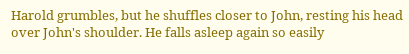Harold grumbles, but he shuffles closer to John, resting his head over John's shoulder. He falls asleep again so easily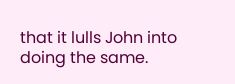that it lulls John into doing the same.